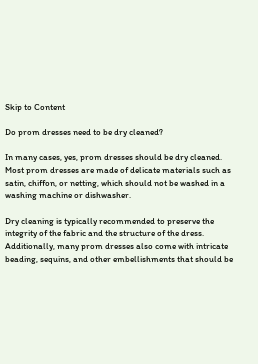Skip to Content

Do prom dresses need to be dry cleaned?

In many cases, yes, prom dresses should be dry cleaned. Most prom dresses are made of delicate materials such as satin, chiffon, or netting, which should not be washed in a washing machine or dishwasher.

Dry cleaning is typically recommended to preserve the integrity of the fabric and the structure of the dress. Additionally, many prom dresses also come with intricate beading, sequins, and other embellishments that should be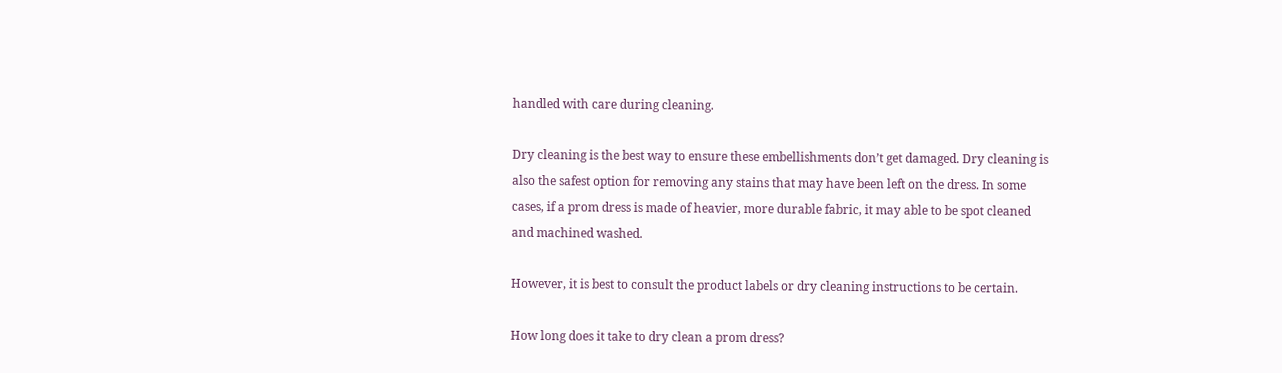handled with care during cleaning.

Dry cleaning is the best way to ensure these embellishments don’t get damaged. Dry cleaning is also the safest option for removing any stains that may have been left on the dress. In some cases, if a prom dress is made of heavier, more durable fabric, it may able to be spot cleaned and machined washed.

However, it is best to consult the product labels or dry cleaning instructions to be certain.

How long does it take to dry clean a prom dress?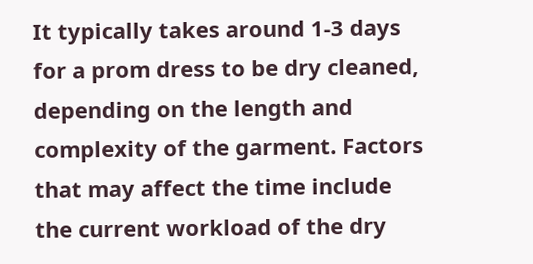It typically takes around 1-3 days for a prom dress to be dry cleaned, depending on the length and complexity of the garment. Factors that may affect the time include the current workload of the dry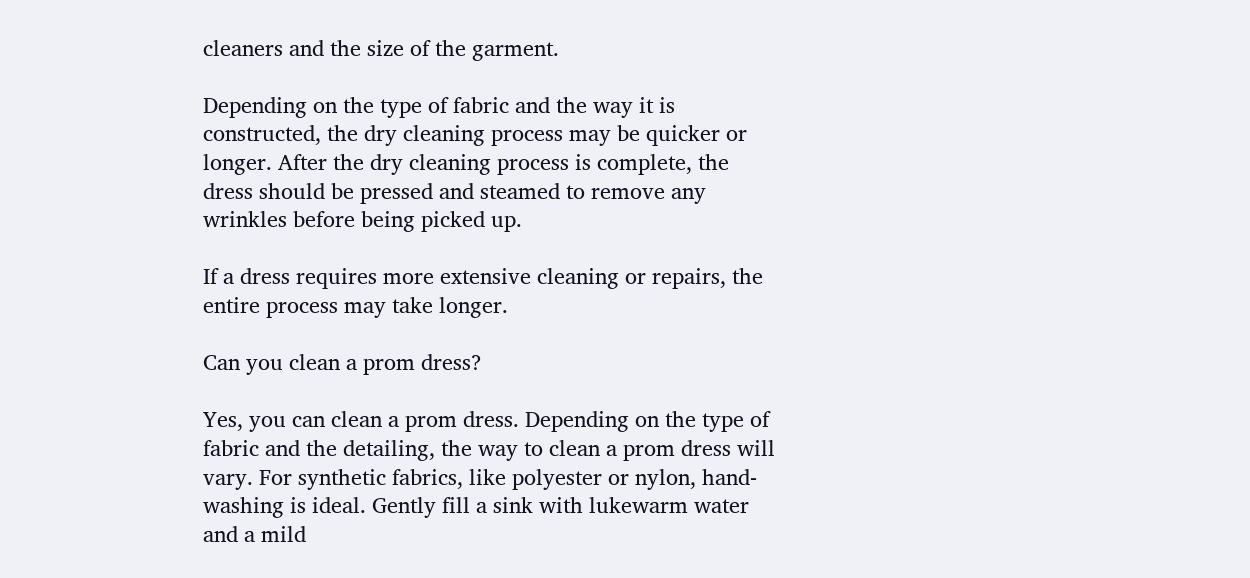cleaners and the size of the garment.

Depending on the type of fabric and the way it is constructed, the dry cleaning process may be quicker or longer. After the dry cleaning process is complete, the dress should be pressed and steamed to remove any wrinkles before being picked up.

If a dress requires more extensive cleaning or repairs, the entire process may take longer.

Can you clean a prom dress?

Yes, you can clean a prom dress. Depending on the type of fabric and the detailing, the way to clean a prom dress will vary. For synthetic fabrics, like polyester or nylon, hand-washing is ideal. Gently fill a sink with lukewarm water and a mild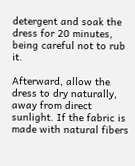detergent and soak the dress for 20 minutes, being careful not to rub it.

Afterward, allow the dress to dry naturally, away from direct sunlight. If the fabric is made with natural fibers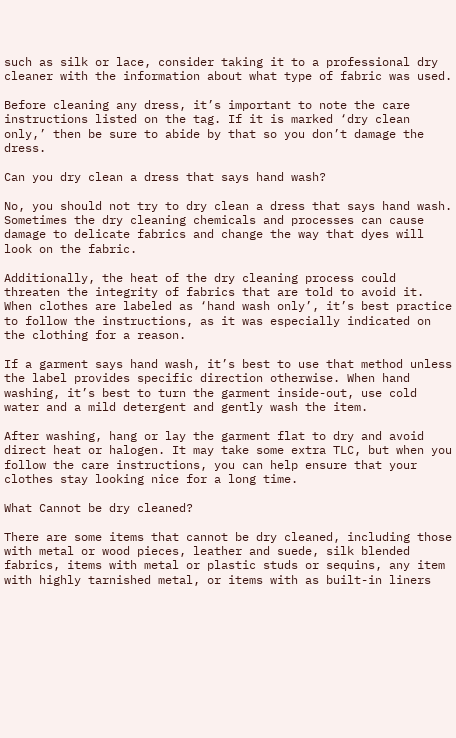such as silk or lace, consider taking it to a professional dry cleaner with the information about what type of fabric was used.

Before cleaning any dress, it’s important to note the care instructions listed on the tag. If it is marked ‘dry clean only,’ then be sure to abide by that so you don’t damage the dress.

Can you dry clean a dress that says hand wash?

No, you should not try to dry clean a dress that says hand wash. Sometimes the dry cleaning chemicals and processes can cause damage to delicate fabrics and change the way that dyes will look on the fabric.

Additionally, the heat of the dry cleaning process could threaten the integrity of fabrics that are told to avoid it. When clothes are labeled as ‘hand wash only’, it’s best practice to follow the instructions, as it was especially indicated on the clothing for a reason.

If a garment says hand wash, it’s best to use that method unless the label provides specific direction otherwise. When hand washing, it’s best to turn the garment inside-out, use cold water and a mild detergent and gently wash the item.

After washing, hang or lay the garment flat to dry and avoid direct heat or halogen. It may take some extra TLC, but when you follow the care instructions, you can help ensure that your clothes stay looking nice for a long time.

What Cannot be dry cleaned?

There are some items that cannot be dry cleaned, including those with metal or wood pieces, leather and suede, silk blended fabrics, items with metal or plastic studs or sequins, any item with highly tarnished metal, or items with as built-in liners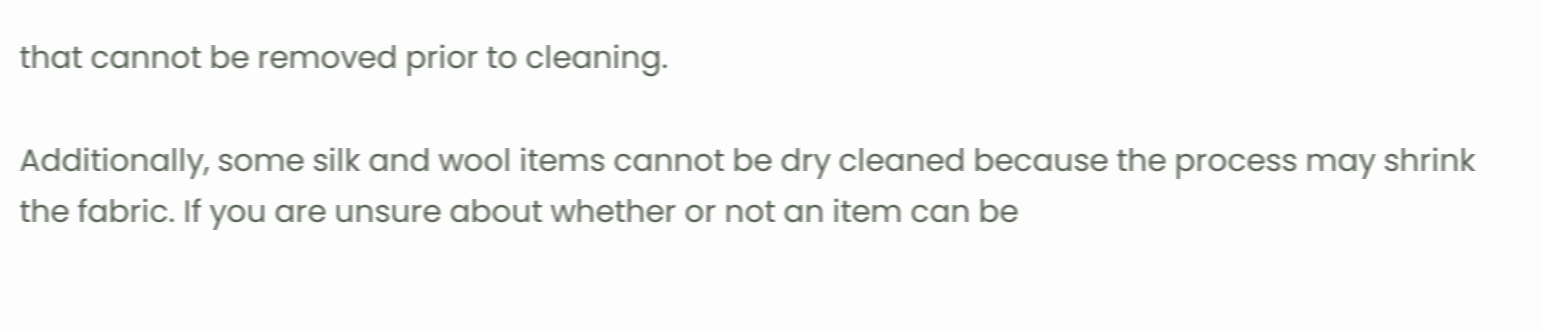that cannot be removed prior to cleaning.

Additionally, some silk and wool items cannot be dry cleaned because the process may shrink the fabric. If you are unsure about whether or not an item can be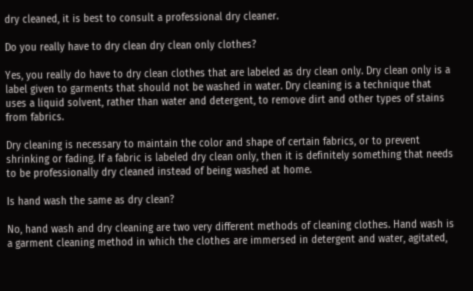dry cleaned, it is best to consult a professional dry cleaner.

Do you really have to dry clean dry clean only clothes?

Yes, you really do have to dry clean clothes that are labeled as dry clean only. Dry clean only is a label given to garments that should not be washed in water. Dry cleaning is a technique that uses a liquid solvent, rather than water and detergent, to remove dirt and other types of stains from fabrics.

Dry cleaning is necessary to maintain the color and shape of certain fabrics, or to prevent shrinking or fading. If a fabric is labeled dry clean only, then it is definitely something that needs to be professionally dry cleaned instead of being washed at home.

Is hand wash the same as dry clean?

No, hand wash and dry cleaning are two very different methods of cleaning clothes. Hand wash is a garment cleaning method in which the clothes are immersed in detergent and water, agitated,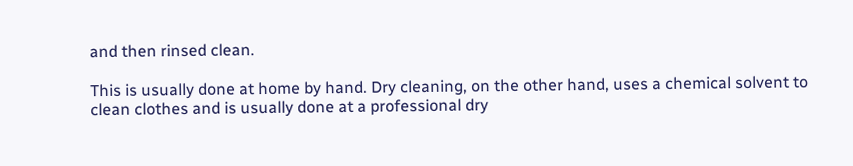and then rinsed clean.

This is usually done at home by hand. Dry cleaning, on the other hand, uses a chemical solvent to clean clothes and is usually done at a professional dry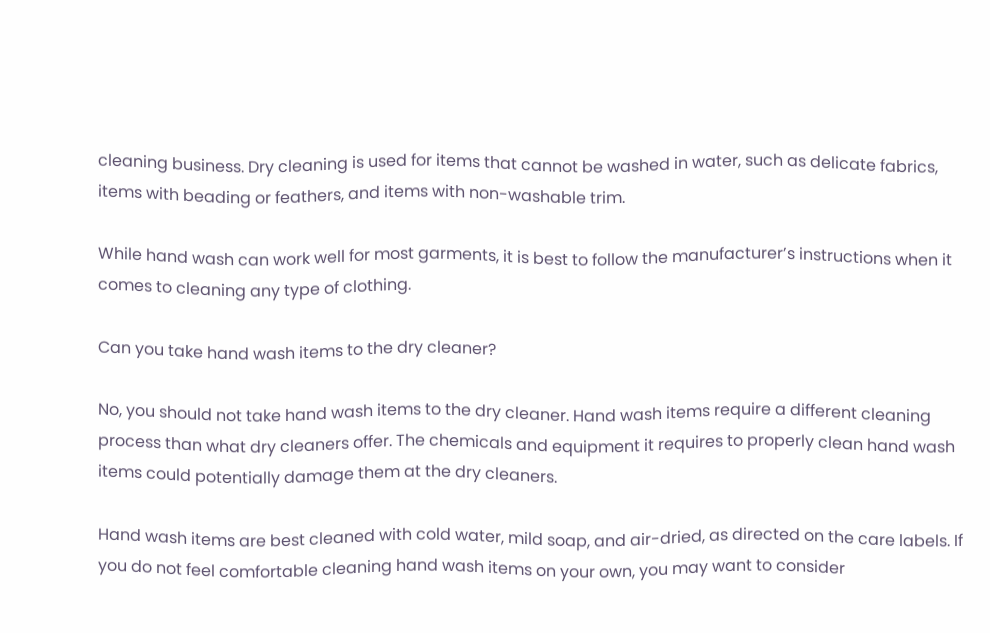cleaning business. Dry cleaning is used for items that cannot be washed in water, such as delicate fabrics, items with beading or feathers, and items with non-washable trim.

While hand wash can work well for most garments, it is best to follow the manufacturer’s instructions when it comes to cleaning any type of clothing.

Can you take hand wash items to the dry cleaner?

No, you should not take hand wash items to the dry cleaner. Hand wash items require a different cleaning process than what dry cleaners offer. The chemicals and equipment it requires to properly clean hand wash items could potentially damage them at the dry cleaners.

Hand wash items are best cleaned with cold water, mild soap, and air-dried, as directed on the care labels. If you do not feel comfortable cleaning hand wash items on your own, you may want to consider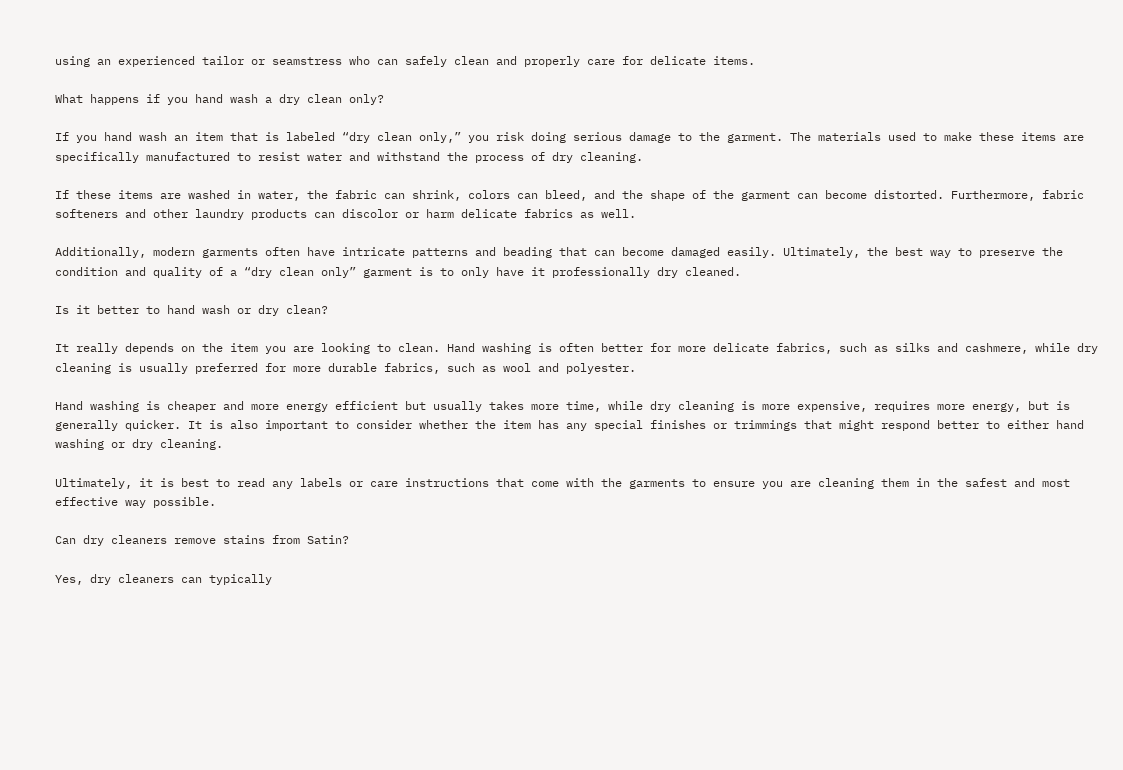using an experienced tailor or seamstress who can safely clean and properly care for delicate items.

What happens if you hand wash a dry clean only?

If you hand wash an item that is labeled “dry clean only,” you risk doing serious damage to the garment. The materials used to make these items are specifically manufactured to resist water and withstand the process of dry cleaning.

If these items are washed in water, the fabric can shrink, colors can bleed, and the shape of the garment can become distorted. Furthermore, fabric softeners and other laundry products can discolor or harm delicate fabrics as well.

Additionally, modern garments often have intricate patterns and beading that can become damaged easily. Ultimately, the best way to preserve the condition and quality of a “dry clean only” garment is to only have it professionally dry cleaned.

Is it better to hand wash or dry clean?

It really depends on the item you are looking to clean. Hand washing is often better for more delicate fabrics, such as silks and cashmere, while dry cleaning is usually preferred for more durable fabrics, such as wool and polyester.

Hand washing is cheaper and more energy efficient but usually takes more time, while dry cleaning is more expensive, requires more energy, but is generally quicker. It is also important to consider whether the item has any special finishes or trimmings that might respond better to either hand washing or dry cleaning.

Ultimately, it is best to read any labels or care instructions that come with the garments to ensure you are cleaning them in the safest and most effective way possible.

Can dry cleaners remove stains from Satin?

Yes, dry cleaners can typically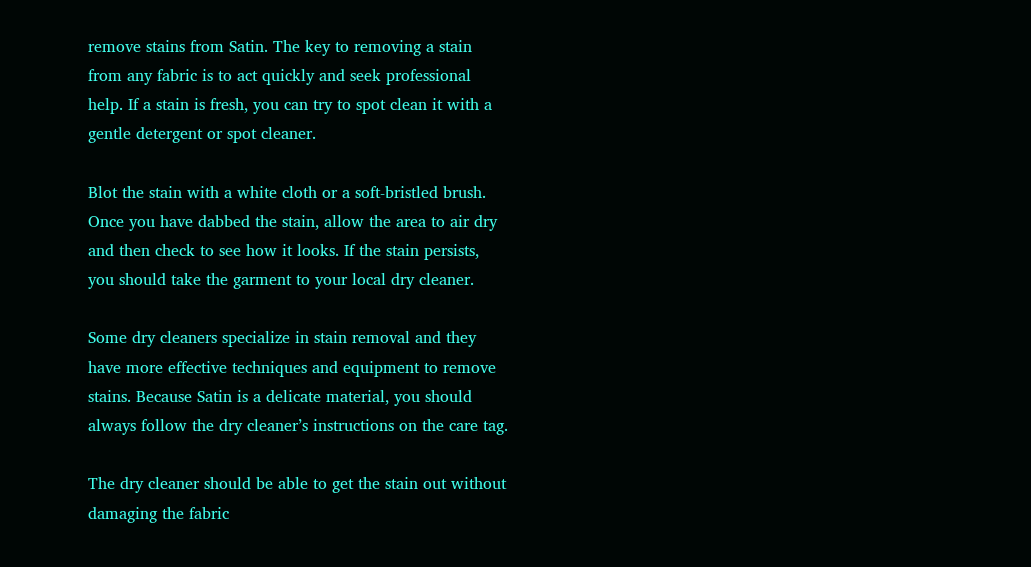remove stains from Satin. The key to removing a stain from any fabric is to act quickly and seek professional help. If a stain is fresh, you can try to spot clean it with a gentle detergent or spot cleaner.

Blot the stain with a white cloth or a soft-bristled brush. Once you have dabbed the stain, allow the area to air dry and then check to see how it looks. If the stain persists, you should take the garment to your local dry cleaner.

Some dry cleaners specialize in stain removal and they have more effective techniques and equipment to remove stains. Because Satin is a delicate material, you should always follow the dry cleaner’s instructions on the care tag.

The dry cleaner should be able to get the stain out without damaging the fabric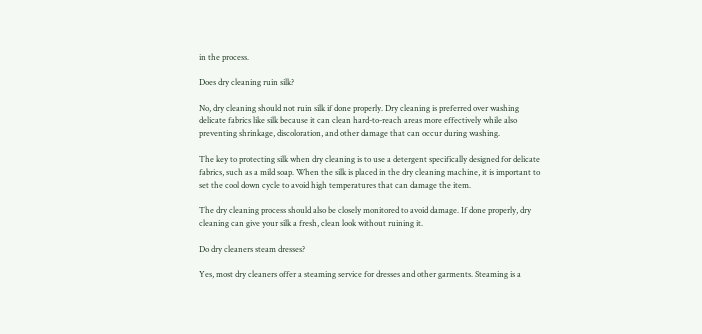in the process.

Does dry cleaning ruin silk?

No, dry cleaning should not ruin silk if done properly. Dry cleaning is preferred over washing delicate fabrics like silk because it can clean hard-to-reach areas more effectively while also preventing shrinkage, discoloration, and other damage that can occur during washing.

The key to protecting silk when dry cleaning is to use a detergent specifically designed for delicate fabrics, such as a mild soap. When the silk is placed in the dry cleaning machine, it is important to set the cool down cycle to avoid high temperatures that can damage the item.

The dry cleaning process should also be closely monitored to avoid damage. If done properly, dry cleaning can give your silk a fresh, clean look without ruining it.

Do dry cleaners steam dresses?

Yes, most dry cleaners offer a steaming service for dresses and other garments. Steaming is a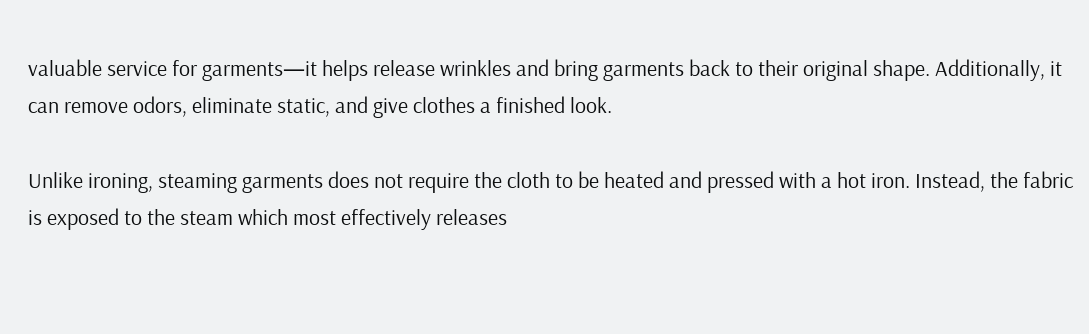valuable service for garments—it helps release wrinkles and bring garments back to their original shape. Additionally, it can remove odors, eliminate static, and give clothes a finished look.

Unlike ironing, steaming garments does not require the cloth to be heated and pressed with a hot iron. Instead, the fabric is exposed to the steam which most effectively releases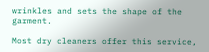wrinkles and sets the shape of the garment.

Most dry cleaners offer this service,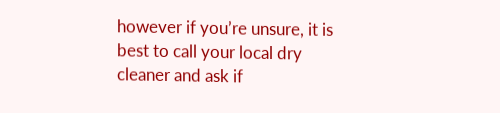however if you’re unsure, it is best to call your local dry cleaner and ask if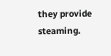they provide steaming.